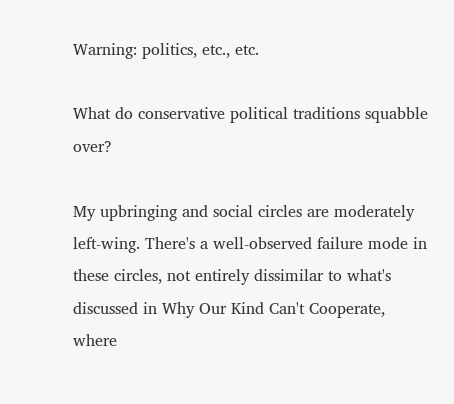Warning: politics, etc., etc.

What do conservative political traditions squabble over?

My upbringing and social circles are moderately left-wing. There's a well-observed failure mode in these circles, not entirely dissimilar to what's discussed in Why Our Kind Can't Cooperate, where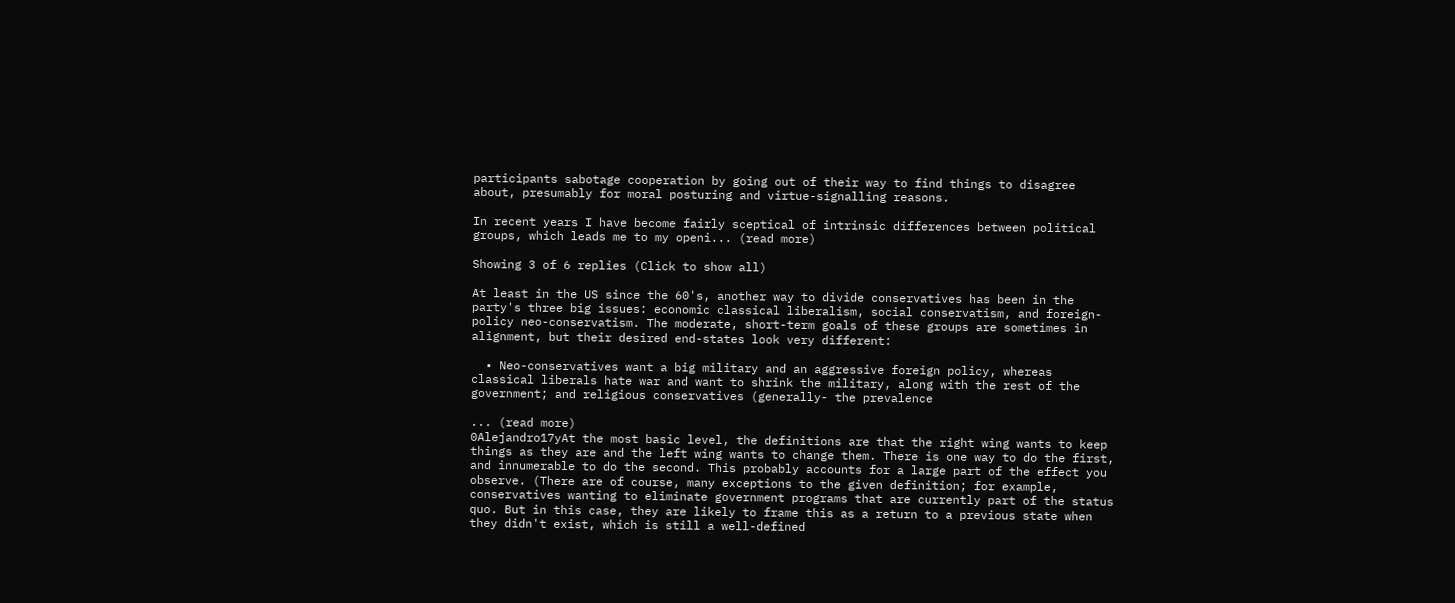participants sabotage cooperation by going out of their way to find things to disagree about, presumably for moral posturing and virtue-signalling reasons.

In recent years I have become fairly sceptical of intrinsic differences between political groups, which leads me to my openi... (read more)

Showing 3 of 6 replies (Click to show all)

At least in the US since the 60's, another way to divide conservatives has been in the party's three big issues: economic classical liberalism, social conservatism, and foreign-policy neo-conservatism. The moderate, short-term goals of these groups are sometimes in alignment, but their desired end-states look very different:

  • Neo-conservatives want a big military and an aggressive foreign policy, whereas classical liberals hate war and want to shrink the military, along with the rest of the government; and religious conservatives (generally- the prevalence

... (read more)
0Alejandro17yAt the most basic level, the definitions are that the right wing wants to keep things as they are and the left wing wants to change them. There is one way to do the first, and innumerable to do the second. This probably accounts for a large part of the effect you observe. (There are of course, many exceptions to the given definition; for example, conservatives wanting to eliminate government programs that are currently part of the status quo. But in this case, they are likely to frame this as a return to a previous state when they didn't exist, which is still a well-defined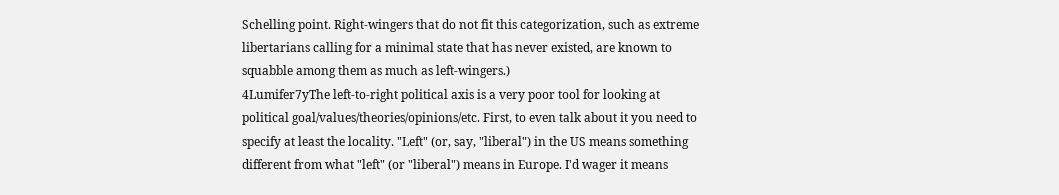Schelling point. Right-wingers that do not fit this categorization, such as extreme libertarians calling for a minimal state that has never existed, are known to squabble among them as much as left-wingers.)
4Lumifer7yThe left-to-right political axis is a very poor tool for looking at political goal/values/theories/opinions/etc. First, to even talk about it you need to specify at least the locality. "Left" (or, say, "liberal") in the US means something different from what "left" (or "liberal") means in Europe. I'd wager it means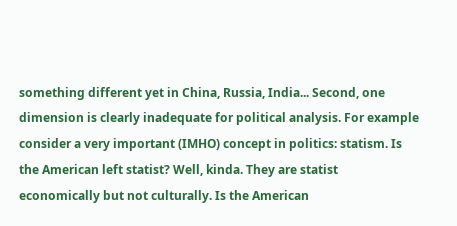something different yet in China, Russia, India... Second, one dimension is clearly inadequate for political analysis. For example consider a very important (IMHO) concept in politics: statism. Is the American left statist? Well, kinda. They are statist economically but not culturally. Is the American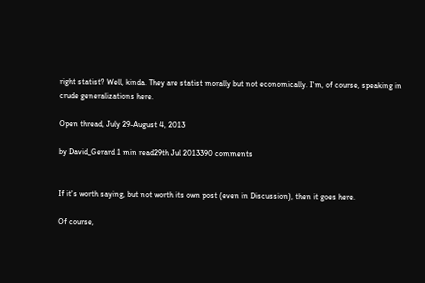right statist? Well, kinda. They are statist morally but not economically. I'm, of course, speaking in crude generalizations here.

Open thread, July 29-August 4, 2013

by David_Gerard 1 min read29th Jul 2013390 comments


If it's worth saying, but not worth its own post (even in Discussion), then it goes here.

Of course,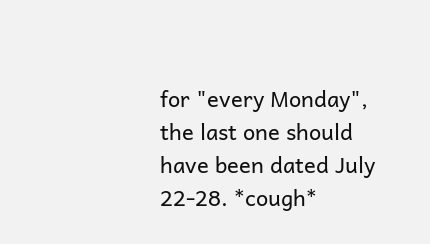for "every Monday", the last one should have been dated July 22-28. *cough*